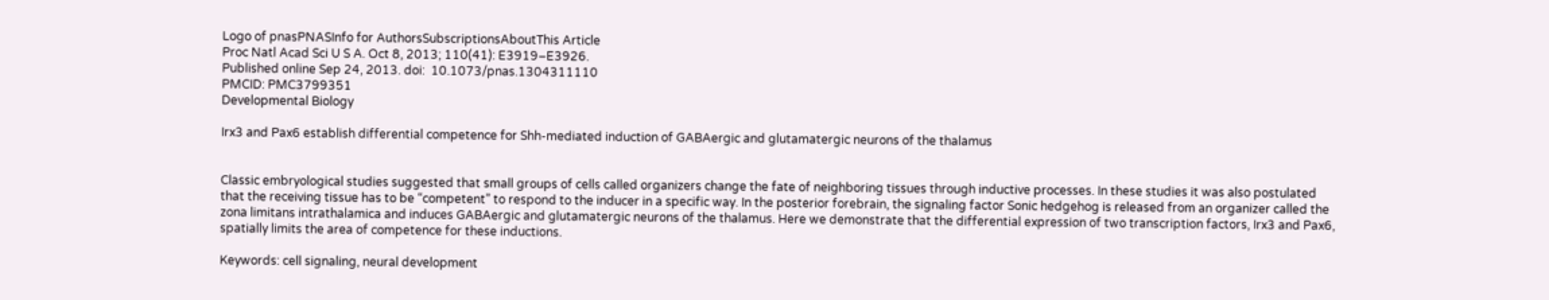Logo of pnasPNASInfo for AuthorsSubscriptionsAboutThis Article
Proc Natl Acad Sci U S A. Oct 8, 2013; 110(41): E3919–E3926.
Published online Sep 24, 2013. doi:  10.1073/pnas.1304311110
PMCID: PMC3799351
Developmental Biology

Irx3 and Pax6 establish differential competence for Shh-mediated induction of GABAergic and glutamatergic neurons of the thalamus


Classic embryological studies suggested that small groups of cells called organizers change the fate of neighboring tissues through inductive processes. In these studies it was also postulated that the receiving tissue has to be “competent” to respond to the inducer in a specific way. In the posterior forebrain, the signaling factor Sonic hedgehog is released from an organizer called the zona limitans intrathalamica and induces GABAergic and glutamatergic neurons of the thalamus. Here we demonstrate that the differential expression of two transcription factors, Irx3 and Pax6, spatially limits the area of competence for these inductions.

Keywords: cell signaling, neural development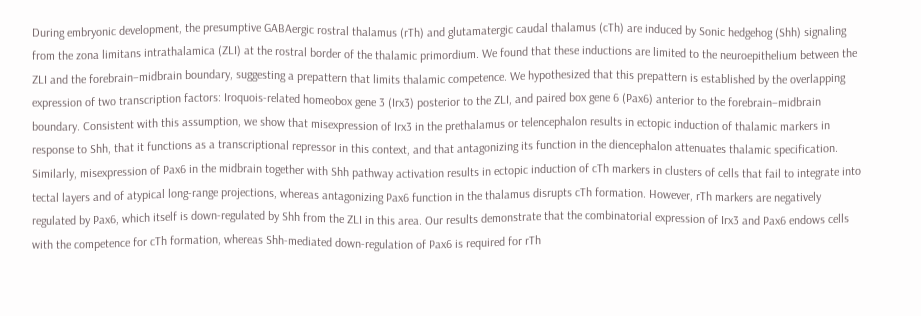During embryonic development, the presumptive GABAergic rostral thalamus (rTh) and glutamatergic caudal thalamus (cTh) are induced by Sonic hedgehog (Shh) signaling from the zona limitans intrathalamica (ZLI) at the rostral border of the thalamic primordium. We found that these inductions are limited to the neuroepithelium between the ZLI and the forebrain–midbrain boundary, suggesting a prepattern that limits thalamic competence. We hypothesized that this prepattern is established by the overlapping expression of two transcription factors: Iroquois-related homeobox gene 3 (Irx3) posterior to the ZLI, and paired box gene 6 (Pax6) anterior to the forebrain–midbrain boundary. Consistent with this assumption, we show that misexpression of Irx3 in the prethalamus or telencephalon results in ectopic induction of thalamic markers in response to Shh, that it functions as a transcriptional repressor in this context, and that antagonizing its function in the diencephalon attenuates thalamic specification. Similarly, misexpression of Pax6 in the midbrain together with Shh pathway activation results in ectopic induction of cTh markers in clusters of cells that fail to integrate into tectal layers and of atypical long-range projections, whereas antagonizing Pax6 function in the thalamus disrupts cTh formation. However, rTh markers are negatively regulated by Pax6, which itself is down-regulated by Shh from the ZLI in this area. Our results demonstrate that the combinatorial expression of Irx3 and Pax6 endows cells with the competence for cTh formation, whereas Shh-mediated down-regulation of Pax6 is required for rTh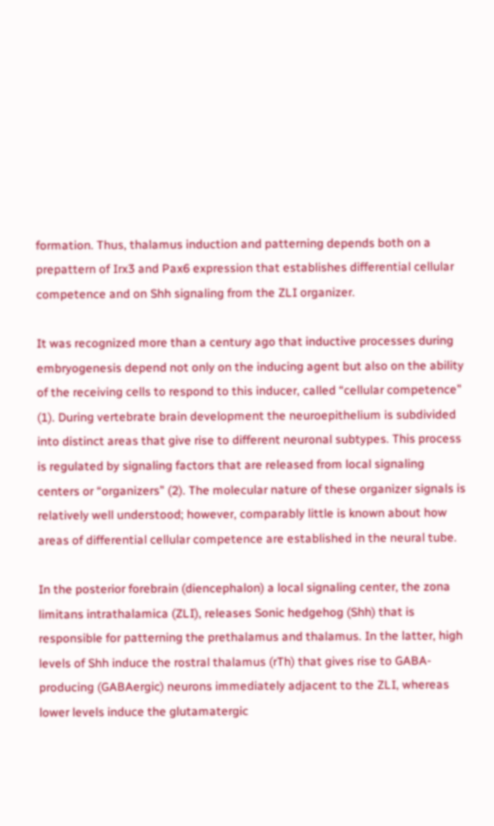formation. Thus, thalamus induction and patterning depends both on a prepattern of Irx3 and Pax6 expression that establishes differential cellular competence and on Shh signaling from the ZLI organizer.

It was recognized more than a century ago that inductive processes during embryogenesis depend not only on the inducing agent but also on the ability of the receiving cells to respond to this inducer, called “cellular competence” (1). During vertebrate brain development the neuroepithelium is subdivided into distinct areas that give rise to different neuronal subtypes. This process is regulated by signaling factors that are released from local signaling centers or “organizers” (2). The molecular nature of these organizer signals is relatively well understood; however, comparably little is known about how areas of differential cellular competence are established in the neural tube.

In the posterior forebrain (diencephalon) a local signaling center, the zona limitans intrathalamica (ZLI), releases Sonic hedgehog (Shh) that is responsible for patterning the prethalamus and thalamus. In the latter, high levels of Shh induce the rostral thalamus (rTh) that gives rise to GABA-producing (GABAergic) neurons immediately adjacent to the ZLI, whereas lower levels induce the glutamatergic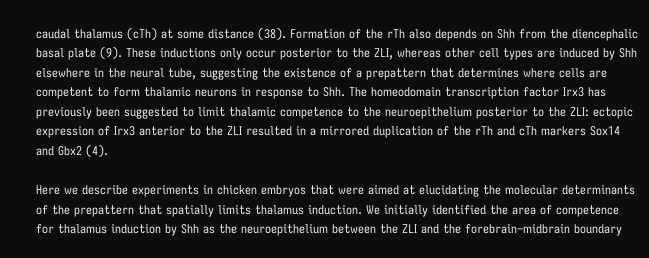caudal thalamus (cTh) at some distance (38). Formation of the rTh also depends on Shh from the diencephalic basal plate (9). These inductions only occur posterior to the ZLI, whereas other cell types are induced by Shh elsewhere in the neural tube, suggesting the existence of a prepattern that determines where cells are competent to form thalamic neurons in response to Shh. The homeodomain transcription factor Irx3 has previously been suggested to limit thalamic competence to the neuroepithelium posterior to the ZLI: ectopic expression of Irx3 anterior to the ZLI resulted in a mirrored duplication of the rTh and cTh markers Sox14 and Gbx2 (4).

Here we describe experiments in chicken embryos that were aimed at elucidating the molecular determinants of the prepattern that spatially limits thalamus induction. We initially identified the area of competence for thalamus induction by Shh as the neuroepithelium between the ZLI and the forebrain–midbrain boundary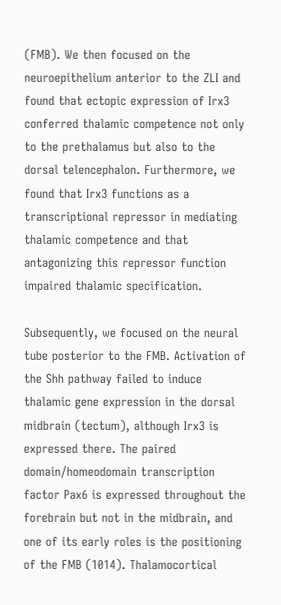(FMB). We then focused on the neuroepithelium anterior to the ZLI and found that ectopic expression of Irx3 conferred thalamic competence not only to the prethalamus but also to the dorsal telencephalon. Furthermore, we found that Irx3 functions as a transcriptional repressor in mediating thalamic competence and that antagonizing this repressor function impaired thalamic specification.

Subsequently, we focused on the neural tube posterior to the FMB. Activation of the Shh pathway failed to induce thalamic gene expression in the dorsal midbrain (tectum), although Irx3 is expressed there. The paired domain/homeodomain transcription factor Pax6 is expressed throughout the forebrain but not in the midbrain, and one of its early roles is the positioning of the FMB (1014). Thalamocortical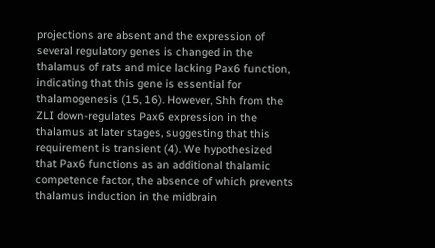projections are absent and the expression of several regulatory genes is changed in the thalamus of rats and mice lacking Pax6 function, indicating that this gene is essential for thalamogenesis (15, 16). However, Shh from the ZLI down-regulates Pax6 expression in the thalamus at later stages, suggesting that this requirement is transient (4). We hypothesized that Pax6 functions as an additional thalamic competence factor, the absence of which prevents thalamus induction in the midbrain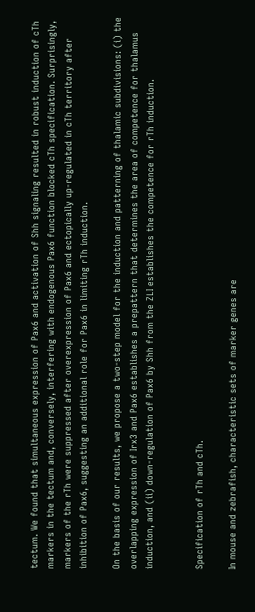tectum. We found that simultaneous expression of Pax6 and activation of Shh signaling resulted in robust induction of cTh markers in the tectum and, conversely, interfering with endogenous Pax6 function blocked cTh specification. Surprisingly, markers of the rTh were suppressed after overexpression of Pax6 and ectopically up-regulated in cTh territory after inhibition of Pax6, suggesting an additional role for Pax6 in limiting rTh induction.

On the basis of our results, we propose a two-step model for the induction and patterning of thalamic subdivisions: (i) the overlapping expression of Irx3 and Pax6 establishes a prepattern that determines the area of competence for thalamus induction, and (ii) down-regulation of Pax6 by Shh from the ZLI establishes the competence for rTh induction.


Specification of rTh and cTh.

In mouse and zebrafish, characteristic sets of marker genes are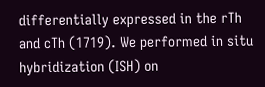differentially expressed in the rTh and cTh (1719). We performed in situ hybridization (ISH) on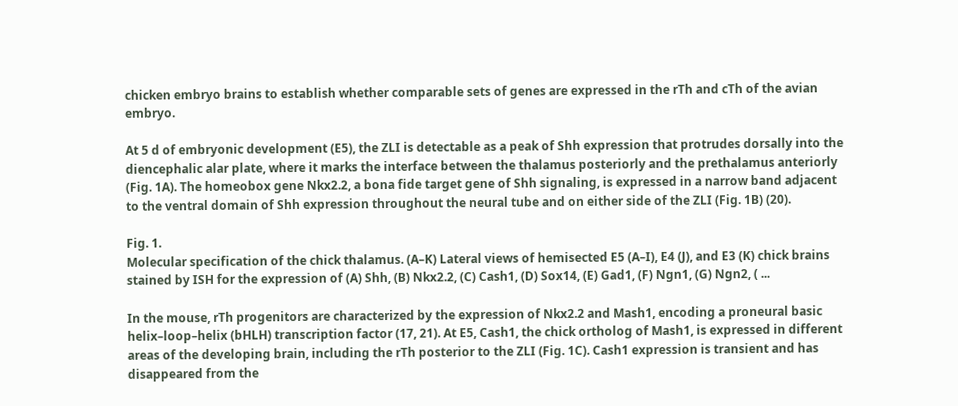chicken embryo brains to establish whether comparable sets of genes are expressed in the rTh and cTh of the avian embryo.

At 5 d of embryonic development (E5), the ZLI is detectable as a peak of Shh expression that protrudes dorsally into the diencephalic alar plate, where it marks the interface between the thalamus posteriorly and the prethalamus anteriorly (Fig. 1A). The homeobox gene Nkx2.2, a bona fide target gene of Shh signaling, is expressed in a narrow band adjacent to the ventral domain of Shh expression throughout the neural tube and on either side of the ZLI (Fig. 1B) (20).

Fig. 1.
Molecular specification of the chick thalamus. (A–K) Lateral views of hemisected E5 (A–I), E4 (J), and E3 (K) chick brains stained by ISH for the expression of (A) Shh, (B) Nkx2.2, (C) Cash1, (D) Sox14, (E) Gad1, (F) Ngn1, (G) Ngn2, ( ...

In the mouse, rTh progenitors are characterized by the expression of Nkx2.2 and Mash1, encoding a proneural basic helix–loop–helix (bHLH) transcription factor (17, 21). At E5, Cash1, the chick ortholog of Mash1, is expressed in different areas of the developing brain, including the rTh posterior to the ZLI (Fig. 1C). Cash1 expression is transient and has disappeared from the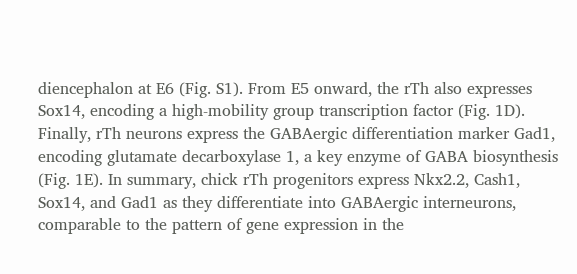diencephalon at E6 (Fig. S1). From E5 onward, the rTh also expresses Sox14, encoding a high-mobility group transcription factor (Fig. 1D). Finally, rTh neurons express the GABAergic differentiation marker Gad1, encoding glutamate decarboxylase 1, a key enzyme of GABA biosynthesis (Fig. 1E). In summary, chick rTh progenitors express Nkx2.2, Cash1, Sox14, and Gad1 as they differentiate into GABAergic interneurons, comparable to the pattern of gene expression in the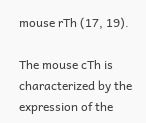mouse rTh (17, 19).

The mouse cTh is characterized by the expression of the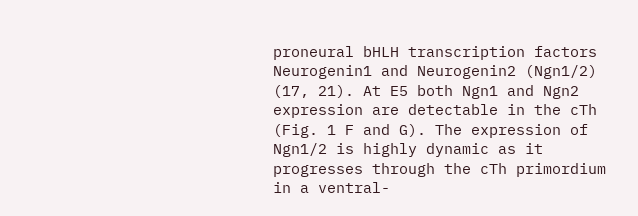proneural bHLH transcription factors Neurogenin1 and Neurogenin2 (Ngn1/2) (17, 21). At E5 both Ngn1 and Ngn2 expression are detectable in the cTh (Fig. 1 F and G). The expression of Ngn1/2 is highly dynamic as it progresses through the cTh primordium in a ventral-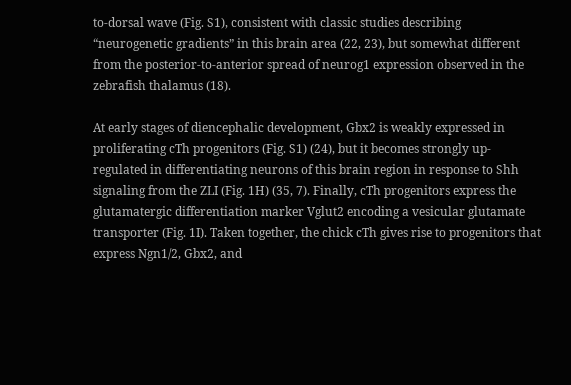to-dorsal wave (Fig. S1), consistent with classic studies describing “neurogenetic gradients” in this brain area (22, 23), but somewhat different from the posterior-to-anterior spread of neurog1 expression observed in the zebrafish thalamus (18).

At early stages of diencephalic development, Gbx2 is weakly expressed in proliferating cTh progenitors (Fig. S1) (24), but it becomes strongly up-regulated in differentiating neurons of this brain region in response to Shh signaling from the ZLI (Fig. 1H) (35, 7). Finally, cTh progenitors express the glutamatergic differentiation marker Vglut2 encoding a vesicular glutamate transporter (Fig. 1I). Taken together, the chick cTh gives rise to progenitors that express Ngn1/2, Gbx2, and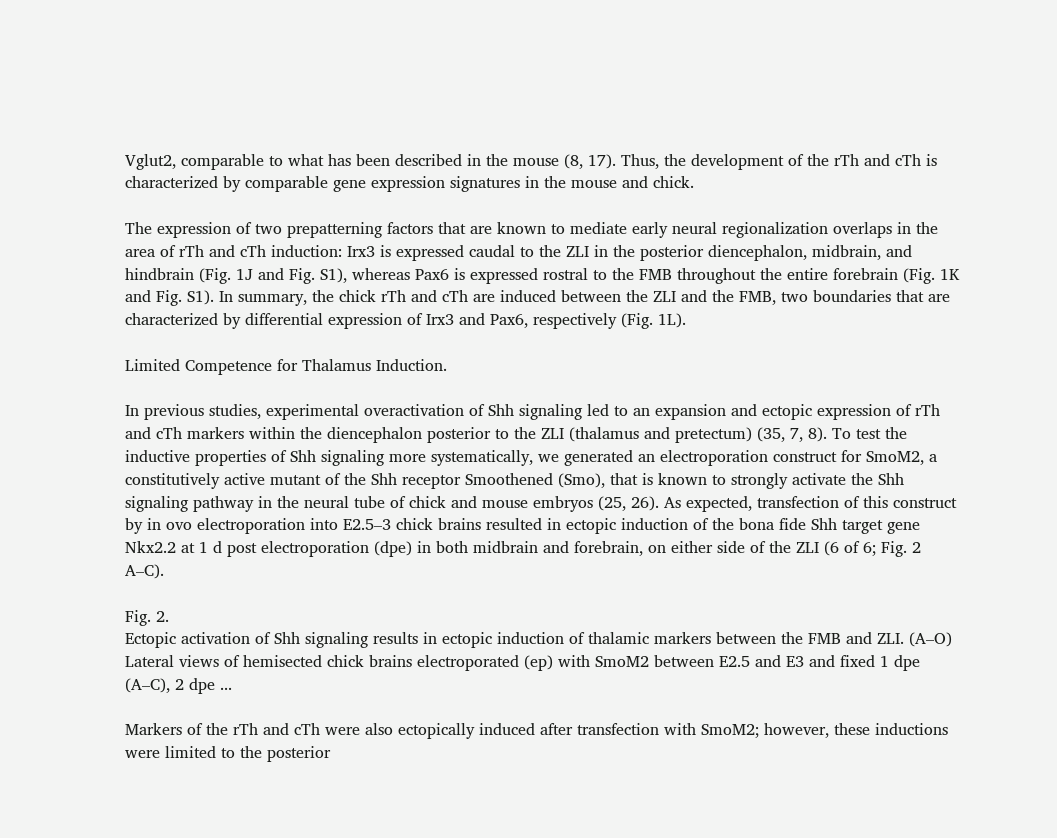Vglut2, comparable to what has been described in the mouse (8, 17). Thus, the development of the rTh and cTh is characterized by comparable gene expression signatures in the mouse and chick.

The expression of two prepatterning factors that are known to mediate early neural regionalization overlaps in the area of rTh and cTh induction: Irx3 is expressed caudal to the ZLI in the posterior diencephalon, midbrain, and hindbrain (Fig. 1J and Fig. S1), whereas Pax6 is expressed rostral to the FMB throughout the entire forebrain (Fig. 1K and Fig. S1). In summary, the chick rTh and cTh are induced between the ZLI and the FMB, two boundaries that are characterized by differential expression of Irx3 and Pax6, respectively (Fig. 1L).

Limited Competence for Thalamus Induction.

In previous studies, experimental overactivation of Shh signaling led to an expansion and ectopic expression of rTh and cTh markers within the diencephalon posterior to the ZLI (thalamus and pretectum) (35, 7, 8). To test the inductive properties of Shh signaling more systematically, we generated an electroporation construct for SmoM2, a constitutively active mutant of the Shh receptor Smoothened (Smo), that is known to strongly activate the Shh signaling pathway in the neural tube of chick and mouse embryos (25, 26). As expected, transfection of this construct by in ovo electroporation into E2.5–3 chick brains resulted in ectopic induction of the bona fide Shh target gene Nkx2.2 at 1 d post electroporation (dpe) in both midbrain and forebrain, on either side of the ZLI (6 of 6; Fig. 2 A–C).

Fig. 2.
Ectopic activation of Shh signaling results in ectopic induction of thalamic markers between the FMB and ZLI. (A–O) Lateral views of hemisected chick brains electroporated (ep) with SmoM2 between E2.5 and E3 and fixed 1 dpe (A–C), 2 dpe ...

Markers of the rTh and cTh were also ectopically induced after transfection with SmoM2; however, these inductions were limited to the posterior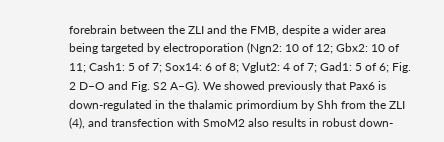forebrain between the ZLI and the FMB, despite a wider area being targeted by electroporation (Ngn2: 10 of 12; Gbx2: 10 of 11; Cash1: 5 of 7; Sox14: 6 of 8; Vglut2: 4 of 7; Gad1: 5 of 6; Fig. 2 D–O and Fig. S2 A–G). We showed previously that Pax6 is down-regulated in the thalamic primordium by Shh from the ZLI (4), and transfection with SmoM2 also results in robust down-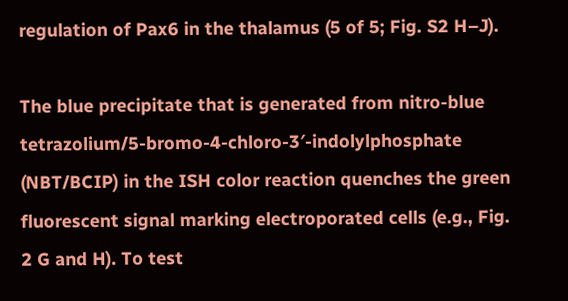regulation of Pax6 in the thalamus (5 of 5; Fig. S2 H–J).

The blue precipitate that is generated from nitro-blue tetrazolium/5-bromo-4-chloro-3′-indolylphosphate (NBT/BCIP) in the ISH color reaction quenches the green fluorescent signal marking electroporated cells (e.g., Fig. 2 G and H). To test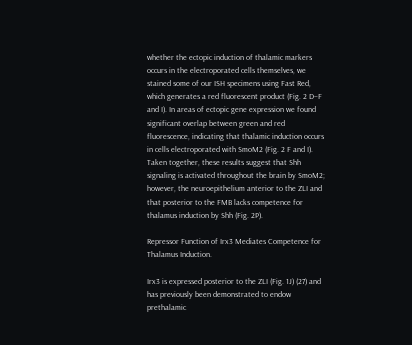whether the ectopic induction of thalamic markers occurs in the electroporated cells themselves, we stained some of our ISH specimens using Fast Red, which generates a red fluorescent product (Fig. 2 D–F and I). In areas of ectopic gene expression we found significant overlap between green and red fluorescence, indicating that thalamic induction occurs in cells electroporated with SmoM2 (Fig. 2 F and I). Taken together, these results suggest that Shh signaling is activated throughout the brain by SmoM2; however, the neuroepithelium anterior to the ZLI and that posterior to the FMB lacks competence for thalamus induction by Shh (Fig. 2P).

Repressor Function of Irx3 Mediates Competence for Thalamus Induction.

Irx3 is expressed posterior to the ZLI (Fig. 1J) (27) and has previously been demonstrated to endow prethalamic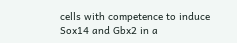cells with competence to induce Sox14 and Gbx2 in a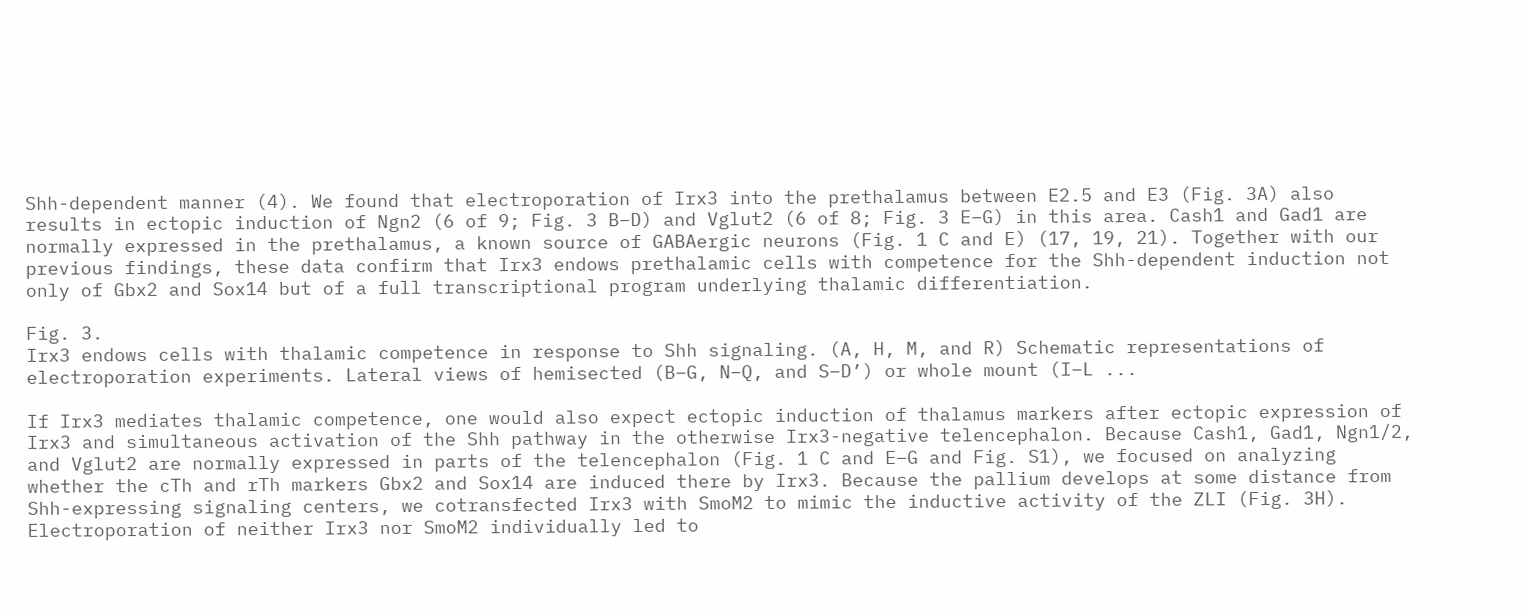Shh-dependent manner (4). We found that electroporation of Irx3 into the prethalamus between E2.5 and E3 (Fig. 3A) also results in ectopic induction of Ngn2 (6 of 9; Fig. 3 B–D) and Vglut2 (6 of 8; Fig. 3 E–G) in this area. Cash1 and Gad1 are normally expressed in the prethalamus, a known source of GABAergic neurons (Fig. 1 C and E) (17, 19, 21). Together with our previous findings, these data confirm that Irx3 endows prethalamic cells with competence for the Shh-dependent induction not only of Gbx2 and Sox14 but of a full transcriptional program underlying thalamic differentiation.

Fig. 3.
Irx3 endows cells with thalamic competence in response to Shh signaling. (A, H, M, and R) Schematic representations of electroporation experiments. Lateral views of hemisected (B–G, N–Q, and S–D’) or whole mount (I–L ...

If Irx3 mediates thalamic competence, one would also expect ectopic induction of thalamus markers after ectopic expression of Irx3 and simultaneous activation of the Shh pathway in the otherwise Irx3-negative telencephalon. Because Cash1, Gad1, Ngn1/2, and Vglut2 are normally expressed in parts of the telencephalon (Fig. 1 C and E–G and Fig. S1), we focused on analyzing whether the cTh and rTh markers Gbx2 and Sox14 are induced there by Irx3. Because the pallium develops at some distance from Shh-expressing signaling centers, we cotransfected Irx3 with SmoM2 to mimic the inductive activity of the ZLI (Fig. 3H). Electroporation of neither Irx3 nor SmoM2 individually led to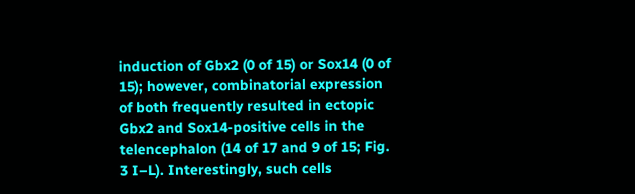induction of Gbx2 (0 of 15) or Sox14 (0 of 15); however, combinatorial expression of both frequently resulted in ectopic Gbx2 and Sox14-positive cells in the telencephalon (14 of 17 and 9 of 15; Fig. 3 I–L). Interestingly, such cells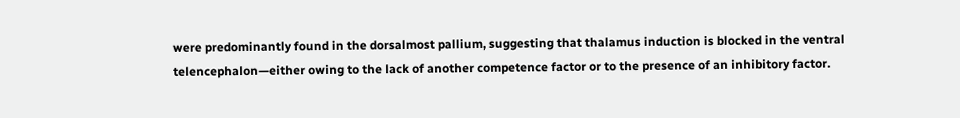were predominantly found in the dorsalmost pallium, suggesting that thalamus induction is blocked in the ventral telencephalon—either owing to the lack of another competence factor or to the presence of an inhibitory factor.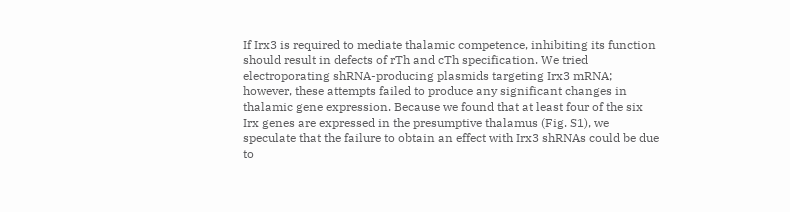If Irx3 is required to mediate thalamic competence, inhibiting its function should result in defects of rTh and cTh specification. We tried electroporating shRNA-producing plasmids targeting Irx3 mRNA; however, these attempts failed to produce any significant changes in thalamic gene expression. Because we found that at least four of the six Irx genes are expressed in the presumptive thalamus (Fig. S1), we speculate that the failure to obtain an effect with Irx3 shRNAs could be due to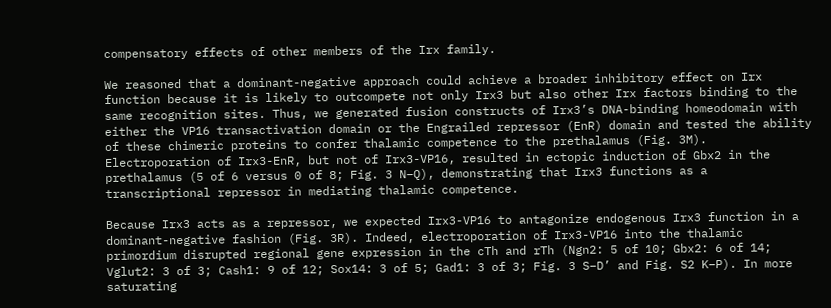compensatory effects of other members of the Irx family.

We reasoned that a dominant-negative approach could achieve a broader inhibitory effect on Irx function because it is likely to outcompete not only Irx3 but also other Irx factors binding to the same recognition sites. Thus, we generated fusion constructs of Irx3’s DNA-binding homeodomain with either the VP16 transactivation domain or the Engrailed repressor (EnR) domain and tested the ability of these chimeric proteins to confer thalamic competence to the prethalamus (Fig. 3M). Electroporation of Irx3-EnR, but not of Irx3-VP16, resulted in ectopic induction of Gbx2 in the prethalamus (5 of 6 versus 0 of 8; Fig. 3 N–Q), demonstrating that Irx3 functions as a transcriptional repressor in mediating thalamic competence.

Because Irx3 acts as a repressor, we expected Irx3-VP16 to antagonize endogenous Irx3 function in a dominant-negative fashion (Fig. 3R). Indeed, electroporation of Irx3-VP16 into the thalamic primordium disrupted regional gene expression in the cTh and rTh (Ngn2: 5 of 10; Gbx2: 6 of 14; Vglut2: 3 of 3; Cash1: 9 of 12; Sox14: 3 of 5; Gad1: 3 of 3; Fig. 3 S–D’ and Fig. S2 K–P). In more saturating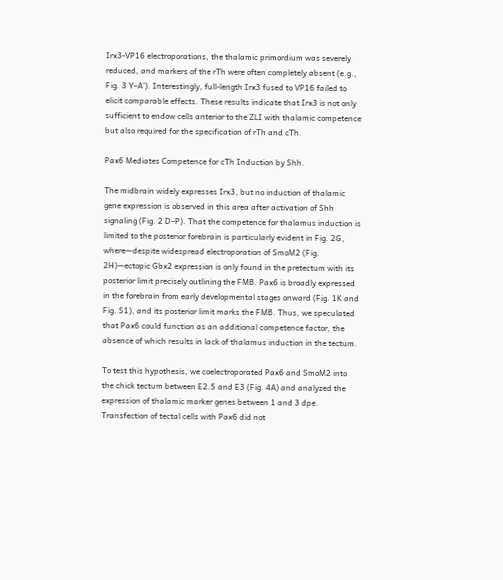Irx3-VP16 electroporations, the thalamic primordium was severely reduced, and markers of the rTh were often completely absent (e.g., Fig. 3 Y–A’). Interestingly, full-length Irx3 fused to VP16 failed to elicit comparable effects. These results indicate that Irx3 is not only sufficient to endow cells anterior to the ZLI with thalamic competence but also required for the specification of rTh and cTh.

Pax6 Mediates Competence for cTh Induction by Shh.

The midbrain widely expresses Irx3, but no induction of thalamic gene expression is observed in this area after activation of Shh signaling (Fig. 2 D–P). That the competence for thalamus induction is limited to the posterior forebrain is particularly evident in Fig. 2G, where—despite widespread electroporation of SmoM2 (Fig. 2H)—ectopic Gbx2 expression is only found in the pretectum with its posterior limit precisely outlining the FMB. Pax6 is broadly expressed in the forebrain from early developmental stages onward (Fig. 1K and Fig. S1), and its posterior limit marks the FMB. Thus, we speculated that Pax6 could function as an additional competence factor, the absence of which results in lack of thalamus induction in the tectum.

To test this hypothesis, we coelectroporated Pax6 and SmoM2 into the chick tectum between E2.5 and E3 (Fig. 4A) and analyzed the expression of thalamic marker genes between 1 and 3 dpe. Transfection of tectal cells with Pax6 did not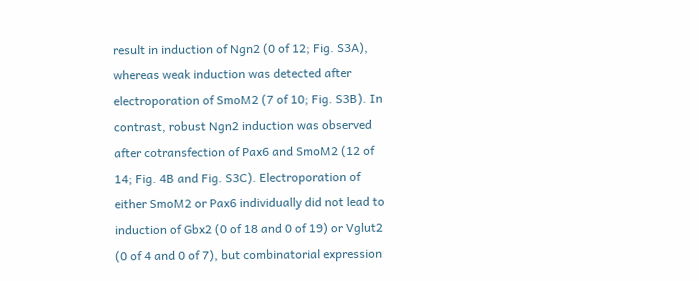result in induction of Ngn2 (0 of 12; Fig. S3A), whereas weak induction was detected after electroporation of SmoM2 (7 of 10; Fig. S3B). In contrast, robust Ngn2 induction was observed after cotransfection of Pax6 and SmoM2 (12 of 14; Fig. 4B and Fig. S3C). Electroporation of either SmoM2 or Pax6 individually did not lead to induction of Gbx2 (0 of 18 and 0 of 19) or Vglut2 (0 of 4 and 0 of 7), but combinatorial expression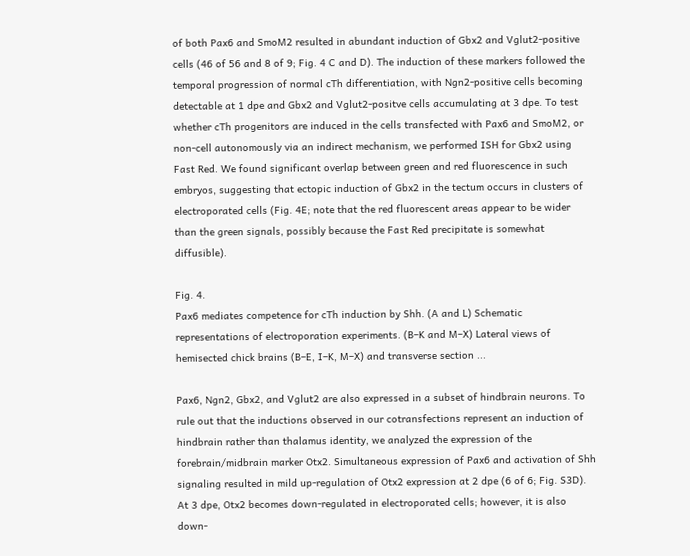of both Pax6 and SmoM2 resulted in abundant induction of Gbx2 and Vglut2-positive cells (46 of 56 and 8 of 9; Fig. 4 C and D). The induction of these markers followed the temporal progression of normal cTh differentiation, with Ngn2-positive cells becoming detectable at 1 dpe and Gbx2 and Vglut2-positve cells accumulating at 3 dpe. To test whether cTh progenitors are induced in the cells transfected with Pax6 and SmoM2, or non-cell autonomously via an indirect mechanism, we performed ISH for Gbx2 using Fast Red. We found significant overlap between green and red fluorescence in such embryos, suggesting that ectopic induction of Gbx2 in the tectum occurs in clusters of electroporated cells (Fig. 4E; note that the red fluorescent areas appear to be wider than the green signals, possibly because the Fast Red precipitate is somewhat diffusible).

Fig. 4.
Pax6 mediates competence for cTh induction by Shh. (A and L) Schematic representations of electroporation experiments. (B–K and M–X) Lateral views of hemisected chick brains (B–E, I–K, M–X) and transverse section ...

Pax6, Ngn2, Gbx2, and Vglut2 are also expressed in a subset of hindbrain neurons. To rule out that the inductions observed in our cotransfections represent an induction of hindbrain rather than thalamus identity, we analyzed the expression of the forebrain/midbrain marker Otx2. Simultaneous expression of Pax6 and activation of Shh signaling resulted in mild up-regulation of Otx2 expression at 2 dpe (6 of 6; Fig. S3D). At 3 dpe, Otx2 becomes down-regulated in electroporated cells; however, it is also down-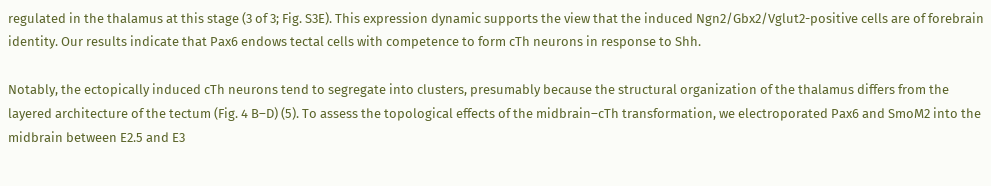regulated in the thalamus at this stage (3 of 3; Fig. S3E). This expression dynamic supports the view that the induced Ngn2/Gbx2/Vglut2-positive cells are of forebrain identity. Our results indicate that Pax6 endows tectal cells with competence to form cTh neurons in response to Shh.

Notably, the ectopically induced cTh neurons tend to segregate into clusters, presumably because the structural organization of the thalamus differs from the layered architecture of the tectum (Fig. 4 B–D) (5). To assess the topological effects of the midbrain–cTh transformation, we electroporated Pax6 and SmoM2 into the midbrain between E2.5 and E3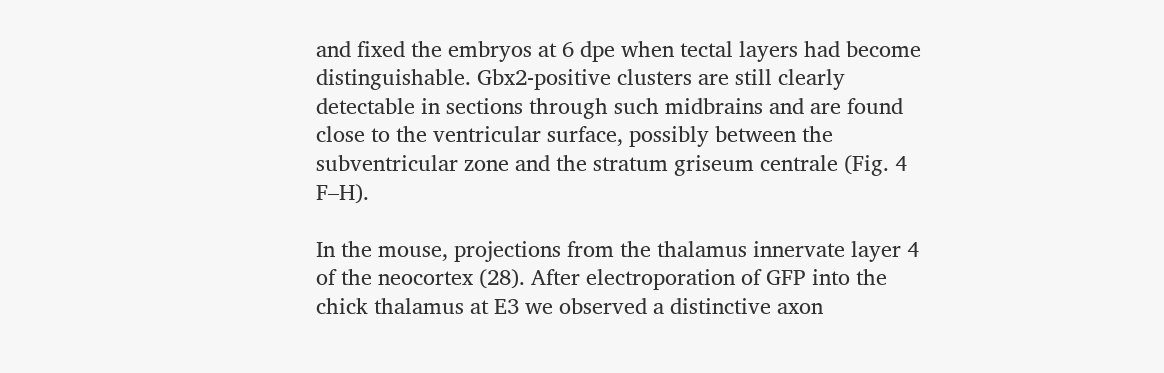and fixed the embryos at 6 dpe when tectal layers had become distinguishable. Gbx2-positive clusters are still clearly detectable in sections through such midbrains and are found close to the ventricular surface, possibly between the subventricular zone and the stratum griseum centrale (Fig. 4 F–H).

In the mouse, projections from the thalamus innervate layer 4 of the neocortex (28). After electroporation of GFP into the chick thalamus at E3 we observed a distinctive axon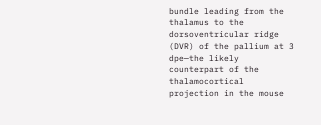bundle leading from the thalamus to the dorsoventricular ridge (DVR) of the pallium at 3 dpe—the likely counterpart of the thalamocortical projection in the mouse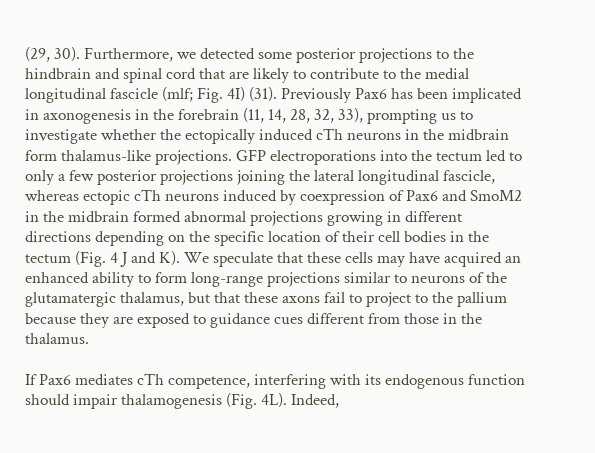(29, 30). Furthermore, we detected some posterior projections to the hindbrain and spinal cord that are likely to contribute to the medial longitudinal fascicle (mlf; Fig. 4I) (31). Previously Pax6 has been implicated in axonogenesis in the forebrain (11, 14, 28, 32, 33), prompting us to investigate whether the ectopically induced cTh neurons in the midbrain form thalamus-like projections. GFP electroporations into the tectum led to only a few posterior projections joining the lateral longitudinal fascicle, whereas ectopic cTh neurons induced by coexpression of Pax6 and SmoM2 in the midbrain formed abnormal projections growing in different directions depending on the specific location of their cell bodies in the tectum (Fig. 4 J and K). We speculate that these cells may have acquired an enhanced ability to form long-range projections similar to neurons of the glutamatergic thalamus, but that these axons fail to project to the pallium because they are exposed to guidance cues different from those in the thalamus.

If Pax6 mediates cTh competence, interfering with its endogenous function should impair thalamogenesis (Fig. 4L). Indeed,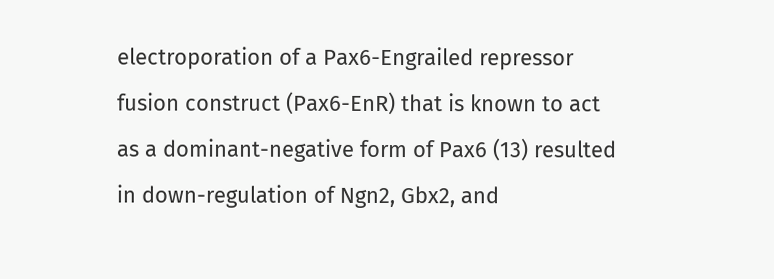electroporation of a Pax6-Engrailed repressor fusion construct (Pax6-EnR) that is known to act as a dominant-negative form of Pax6 (13) resulted in down-regulation of Ngn2, Gbx2, and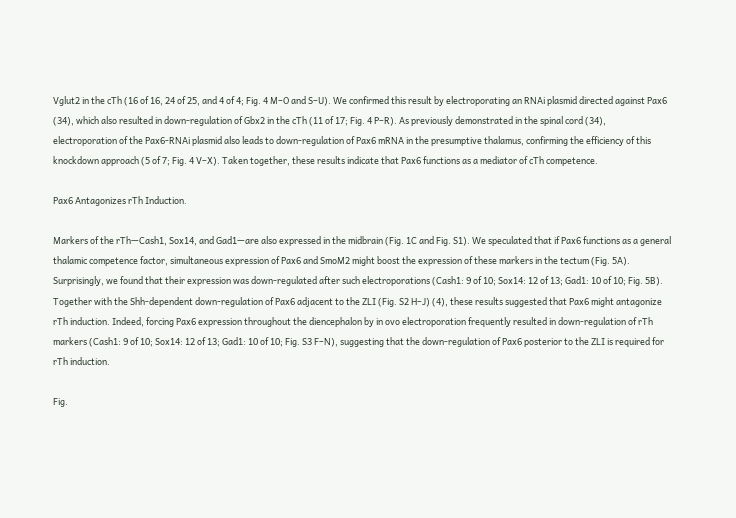Vglut2 in the cTh (16 of 16, 24 of 25, and 4 of 4; Fig. 4 M–O and S–U). We confirmed this result by electroporating an RNAi plasmid directed against Pax6 (34), which also resulted in down-regulation of Gbx2 in the cTh (11 of 17; Fig. 4 P–R). As previously demonstrated in the spinal cord (34), electroporation of the Pax6-RNAi plasmid also leads to down-regulation of Pax6 mRNA in the presumptive thalamus, confirming the efficiency of this knockdown approach (5 of 7; Fig. 4 V–X). Taken together, these results indicate that Pax6 functions as a mediator of cTh competence.

Pax6 Antagonizes rTh Induction.

Markers of the rTh—Cash1, Sox14, and Gad1—are also expressed in the midbrain (Fig. 1C and Fig. S1). We speculated that if Pax6 functions as a general thalamic competence factor, simultaneous expression of Pax6 and SmoM2 might boost the expression of these markers in the tectum (Fig. 5A). Surprisingly, we found that their expression was down-regulated after such electroporations (Cash1: 9 of 10; Sox14: 12 of 13; Gad1: 10 of 10; Fig. 5B). Together with the Shh-dependent down-regulation of Pax6 adjacent to the ZLI (Fig. S2 H–J) (4), these results suggested that Pax6 might antagonize rTh induction. Indeed, forcing Pax6 expression throughout the diencephalon by in ovo electroporation frequently resulted in down-regulation of rTh markers (Cash1: 9 of 10; Sox14: 12 of 13; Gad1: 10 of 10; Fig. S3 F–N), suggesting that the down-regulation of Pax6 posterior to the ZLI is required for rTh induction.

Fig.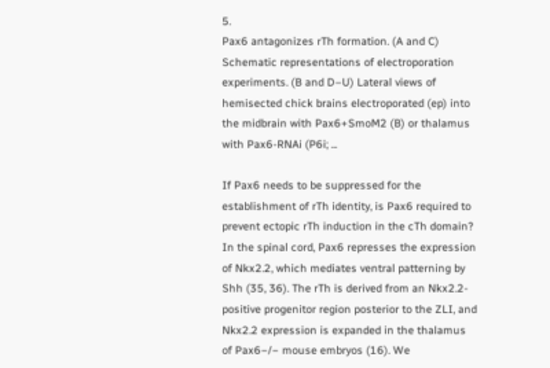5.
Pax6 antagonizes rTh formation. (A and C) Schematic representations of electroporation experiments. (B and D–U) Lateral views of hemisected chick brains electroporated (ep) into the midbrain with Pax6+SmoM2 (B) or thalamus with Pax6-RNAi (P6i; ...

If Pax6 needs to be suppressed for the establishment of rTh identity, is Pax6 required to prevent ectopic rTh induction in the cTh domain? In the spinal cord, Pax6 represses the expression of Nkx2.2, which mediates ventral patterning by Shh (35, 36). The rTh is derived from an Nkx2.2-positive progenitor region posterior to the ZLI, and Nkx2.2 expression is expanded in the thalamus of Pax6−/− mouse embryos (16). We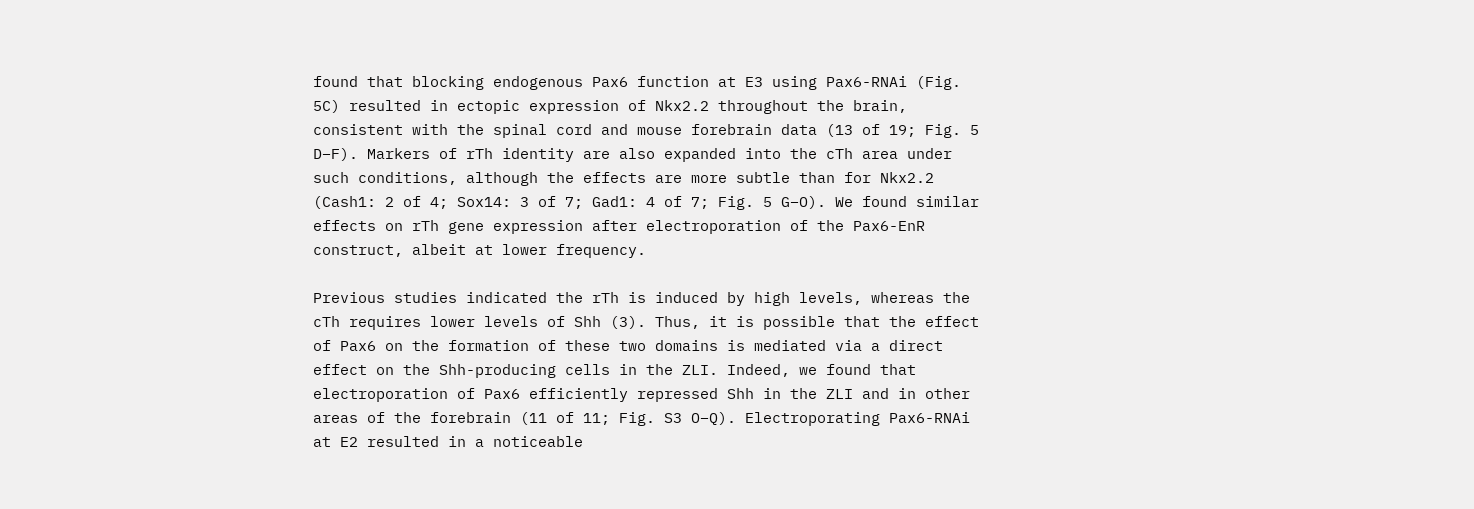found that blocking endogenous Pax6 function at E3 using Pax6-RNAi (Fig. 5C) resulted in ectopic expression of Nkx2.2 throughout the brain, consistent with the spinal cord and mouse forebrain data (13 of 19; Fig. 5 D–F). Markers of rTh identity are also expanded into the cTh area under such conditions, although the effects are more subtle than for Nkx2.2 (Cash1: 2 of 4; Sox14: 3 of 7; Gad1: 4 of 7; Fig. 5 G–O). We found similar effects on rTh gene expression after electroporation of the Pax6-EnR construct, albeit at lower frequency.

Previous studies indicated the rTh is induced by high levels, whereas the cTh requires lower levels of Shh (3). Thus, it is possible that the effect of Pax6 on the formation of these two domains is mediated via a direct effect on the Shh-producing cells in the ZLI. Indeed, we found that electroporation of Pax6 efficiently repressed Shh in the ZLI and in other areas of the forebrain (11 of 11; Fig. S3 O–Q). Electroporating Pax6-RNAi at E2 resulted in a noticeable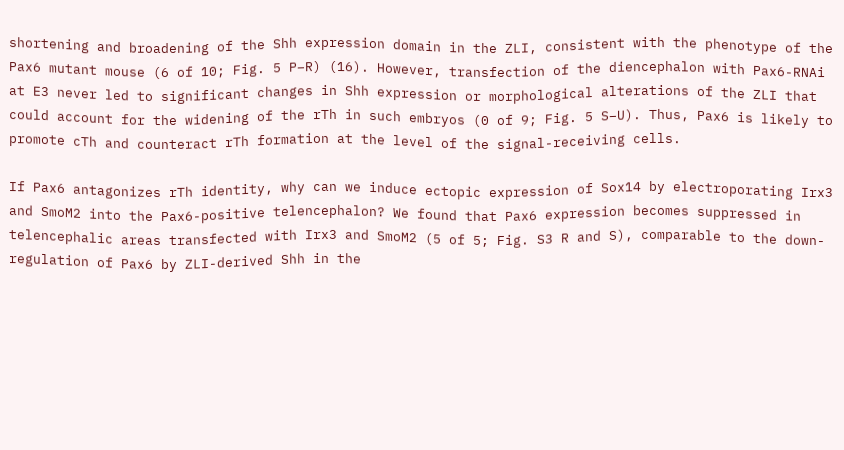shortening and broadening of the Shh expression domain in the ZLI, consistent with the phenotype of the Pax6 mutant mouse (6 of 10; Fig. 5 P–R) (16). However, transfection of the diencephalon with Pax6-RNAi at E3 never led to significant changes in Shh expression or morphological alterations of the ZLI that could account for the widening of the rTh in such embryos (0 of 9; Fig. 5 S–U). Thus, Pax6 is likely to promote cTh and counteract rTh formation at the level of the signal-receiving cells.

If Pax6 antagonizes rTh identity, why can we induce ectopic expression of Sox14 by electroporating Irx3 and SmoM2 into the Pax6-positive telencephalon? We found that Pax6 expression becomes suppressed in telencephalic areas transfected with Irx3 and SmoM2 (5 of 5; Fig. S3 R and S), comparable to the down-regulation of Pax6 by ZLI-derived Shh in the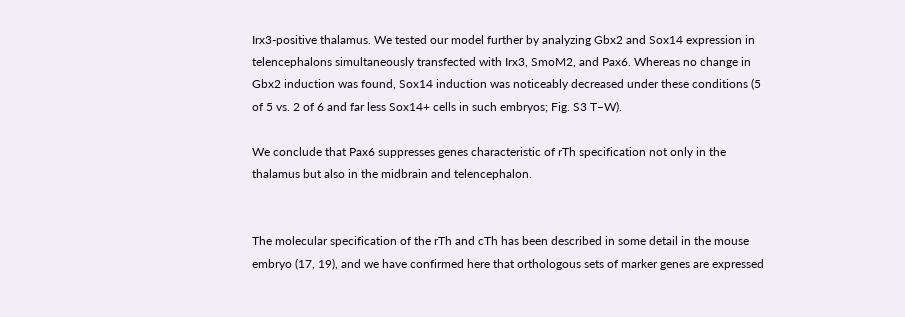Irx3-positive thalamus. We tested our model further by analyzing Gbx2 and Sox14 expression in telencephalons simultaneously transfected with Irx3, SmoM2, and Pax6. Whereas no change in Gbx2 induction was found, Sox14 induction was noticeably decreased under these conditions (5 of 5 vs. 2 of 6 and far less Sox14+ cells in such embryos; Fig. S3 T–W).

We conclude that Pax6 suppresses genes characteristic of rTh specification not only in the thalamus but also in the midbrain and telencephalon.


The molecular specification of the rTh and cTh has been described in some detail in the mouse embryo (17, 19), and we have confirmed here that orthologous sets of marker genes are expressed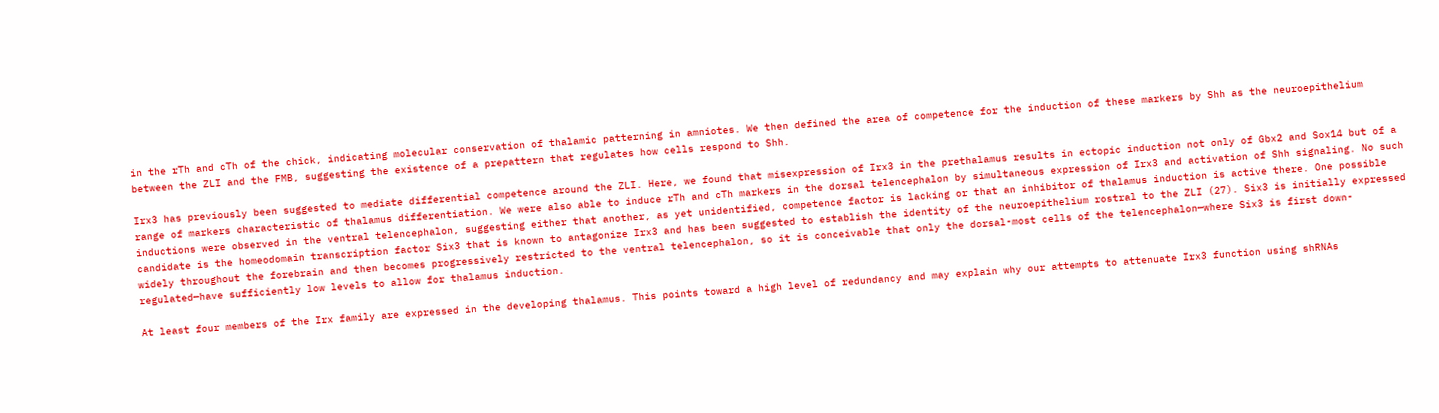in the rTh and cTh of the chick, indicating molecular conservation of thalamic patterning in amniotes. We then defined the area of competence for the induction of these markers by Shh as the neuroepithelium between the ZLI and the FMB, suggesting the existence of a prepattern that regulates how cells respond to Shh.

Irx3 has previously been suggested to mediate differential competence around the ZLI. Here, we found that misexpression of Irx3 in the prethalamus results in ectopic induction not only of Gbx2 and Sox14 but of a range of markers characteristic of thalamus differentiation. We were also able to induce rTh and cTh markers in the dorsal telencephalon by simultaneous expression of Irx3 and activation of Shh signaling. No such inductions were observed in the ventral telencephalon, suggesting either that another, as yet unidentified, competence factor is lacking or that an inhibitor of thalamus induction is active there. One possible candidate is the homeodomain transcription factor Six3 that is known to antagonize Irx3 and has been suggested to establish the identity of the neuroepithelium rostral to the ZLI (27). Six3 is initially expressed widely throughout the forebrain and then becomes progressively restricted to the ventral telencephalon, so it is conceivable that only the dorsal-most cells of the telencephalon—where Six3 is first down-regulated—have sufficiently low levels to allow for thalamus induction.

At least four members of the Irx family are expressed in the developing thalamus. This points toward a high level of redundancy and may explain why our attempts to attenuate Irx3 function using shRNAs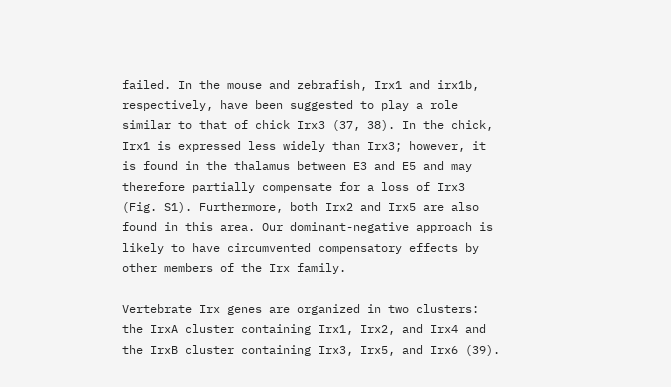failed. In the mouse and zebrafish, Irx1 and irx1b, respectively, have been suggested to play a role similar to that of chick Irx3 (37, 38). In the chick, Irx1 is expressed less widely than Irx3; however, it is found in the thalamus between E3 and E5 and may therefore partially compensate for a loss of Irx3 (Fig. S1). Furthermore, both Irx2 and Irx5 are also found in this area. Our dominant-negative approach is likely to have circumvented compensatory effects by other members of the Irx family.

Vertebrate Irx genes are organized in two clusters: the IrxA cluster containing Irx1, Irx2, and Irx4 and the IrxB cluster containing Irx3, Irx5, and Irx6 (39).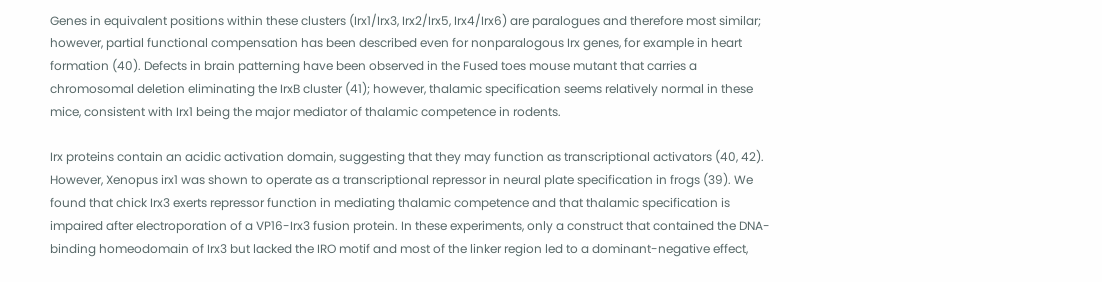Genes in equivalent positions within these clusters (Irx1/Irx3, Irx2/Irx5, Irx4/Irx6) are paralogues and therefore most similar; however, partial functional compensation has been described even for nonparalogous Irx genes, for example in heart formation (40). Defects in brain patterning have been observed in the Fused toes mouse mutant that carries a chromosomal deletion eliminating the IrxB cluster (41); however, thalamic specification seems relatively normal in these mice, consistent with Irx1 being the major mediator of thalamic competence in rodents.

Irx proteins contain an acidic activation domain, suggesting that they may function as transcriptional activators (40, 42). However, Xenopus irx1 was shown to operate as a transcriptional repressor in neural plate specification in frogs (39). We found that chick Irx3 exerts repressor function in mediating thalamic competence and that thalamic specification is impaired after electroporation of a VP16-Irx3 fusion protein. In these experiments, only a construct that contained the DNA-binding homeodomain of Irx3 but lacked the IRO motif and most of the linker region led to a dominant-negative effect,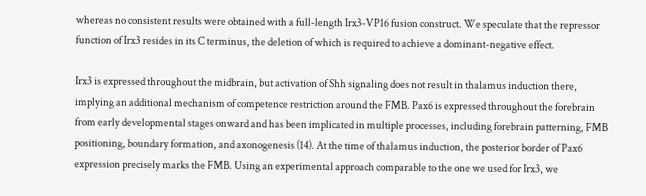whereas no consistent results were obtained with a full-length Irx3-VP16 fusion construct. We speculate that the repressor function of Irx3 resides in its C terminus, the deletion of which is required to achieve a dominant-negative effect.

Irx3 is expressed throughout the midbrain, but activation of Shh signaling does not result in thalamus induction there, implying an additional mechanism of competence restriction around the FMB. Pax6 is expressed throughout the forebrain from early developmental stages onward and has been implicated in multiple processes, including forebrain patterning, FMB positioning, boundary formation, and axonogenesis (14). At the time of thalamus induction, the posterior border of Pax6 expression precisely marks the FMB. Using an experimental approach comparable to the one we used for Irx3, we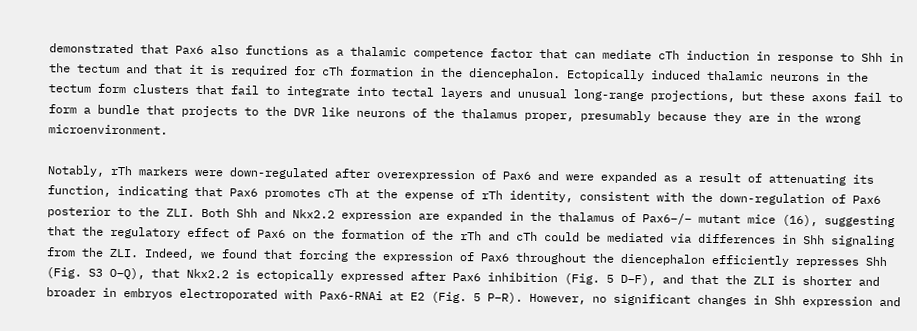demonstrated that Pax6 also functions as a thalamic competence factor that can mediate cTh induction in response to Shh in the tectum and that it is required for cTh formation in the diencephalon. Ectopically induced thalamic neurons in the tectum form clusters that fail to integrate into tectal layers and unusual long-range projections, but these axons fail to form a bundle that projects to the DVR like neurons of the thalamus proper, presumably because they are in the wrong microenvironment.

Notably, rTh markers were down-regulated after overexpression of Pax6 and were expanded as a result of attenuating its function, indicating that Pax6 promotes cTh at the expense of rTh identity, consistent with the down-regulation of Pax6 posterior to the ZLI. Both Shh and Nkx2.2 expression are expanded in the thalamus of Pax6−/− mutant mice (16), suggesting that the regulatory effect of Pax6 on the formation of the rTh and cTh could be mediated via differences in Shh signaling from the ZLI. Indeed, we found that forcing the expression of Pax6 throughout the diencephalon efficiently represses Shh (Fig. S3 O–Q), that Nkx2.2 is ectopically expressed after Pax6 inhibition (Fig. 5 D–F), and that the ZLI is shorter and broader in embryos electroporated with Pax6-RNAi at E2 (Fig. 5 P–R). However, no significant changes in Shh expression and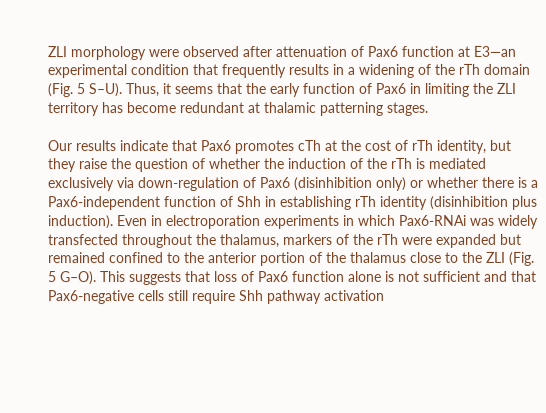ZLI morphology were observed after attenuation of Pax6 function at E3—an experimental condition that frequently results in a widening of the rTh domain (Fig. 5 S–U). Thus, it seems that the early function of Pax6 in limiting the ZLI territory has become redundant at thalamic patterning stages.

Our results indicate that Pax6 promotes cTh at the cost of rTh identity, but they raise the question of whether the induction of the rTh is mediated exclusively via down-regulation of Pax6 (disinhibition only) or whether there is a Pax6-independent function of Shh in establishing rTh identity (disinhibition plus induction). Even in electroporation experiments in which Pax6-RNAi was widely transfected throughout the thalamus, markers of the rTh were expanded but remained confined to the anterior portion of the thalamus close to the ZLI (Fig. 5 G–O). This suggests that loss of Pax6 function alone is not sufficient and that Pax6-negative cells still require Shh pathway activation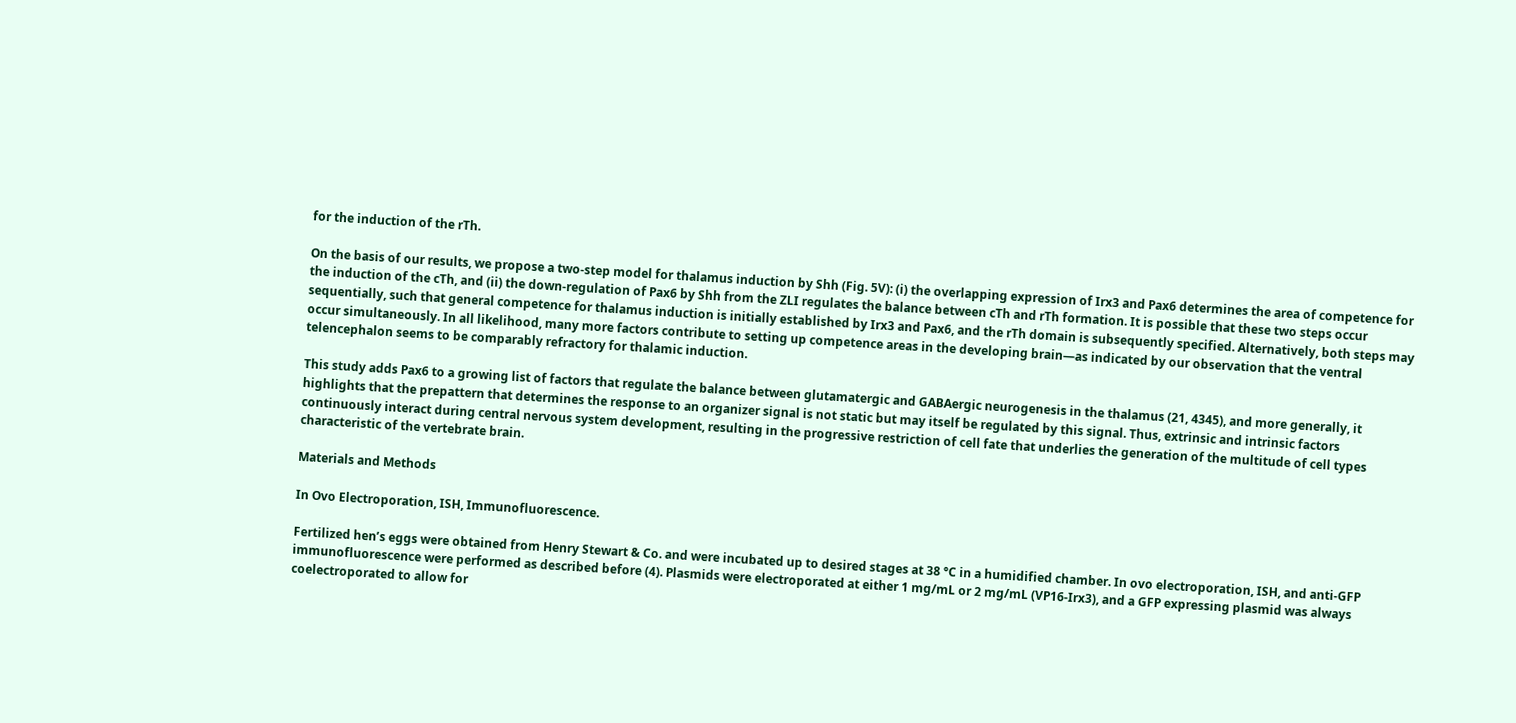for the induction of the rTh.

On the basis of our results, we propose a two-step model for thalamus induction by Shh (Fig. 5V): (i) the overlapping expression of Irx3 and Pax6 determines the area of competence for the induction of the cTh, and (ii) the down-regulation of Pax6 by Shh from the ZLI regulates the balance between cTh and rTh formation. It is possible that these two steps occur sequentially, such that general competence for thalamus induction is initially established by Irx3 and Pax6, and the rTh domain is subsequently specified. Alternatively, both steps may occur simultaneously. In all likelihood, many more factors contribute to setting up competence areas in the developing brain—as indicated by our observation that the ventral telencephalon seems to be comparably refractory for thalamic induction.

This study adds Pax6 to a growing list of factors that regulate the balance between glutamatergic and GABAergic neurogenesis in the thalamus (21, 4345), and more generally, it highlights that the prepattern that determines the response to an organizer signal is not static but may itself be regulated by this signal. Thus, extrinsic and intrinsic factors continuously interact during central nervous system development, resulting in the progressive restriction of cell fate that underlies the generation of the multitude of cell types characteristic of the vertebrate brain.

Materials and Methods

In Ovo Electroporation, ISH, Immunofluorescence.

Fertilized hen’s eggs were obtained from Henry Stewart & Co. and were incubated up to desired stages at 38 °C in a humidified chamber. In ovo electroporation, ISH, and anti-GFP immunofluorescence were performed as described before (4). Plasmids were electroporated at either 1 mg/mL or 2 mg/mL (VP16-Irx3), and a GFP expressing plasmid was always coelectroporated to allow for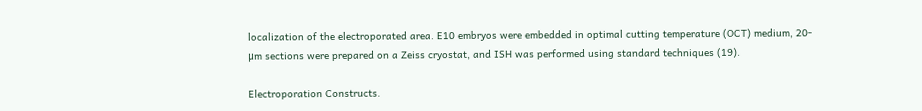localization of the electroporated area. E10 embryos were embedded in optimal cutting temperature (OCT) medium, 20-μm sections were prepared on a Zeiss cryostat, and ISH was performed using standard techniques (19).

Electroporation Constructs.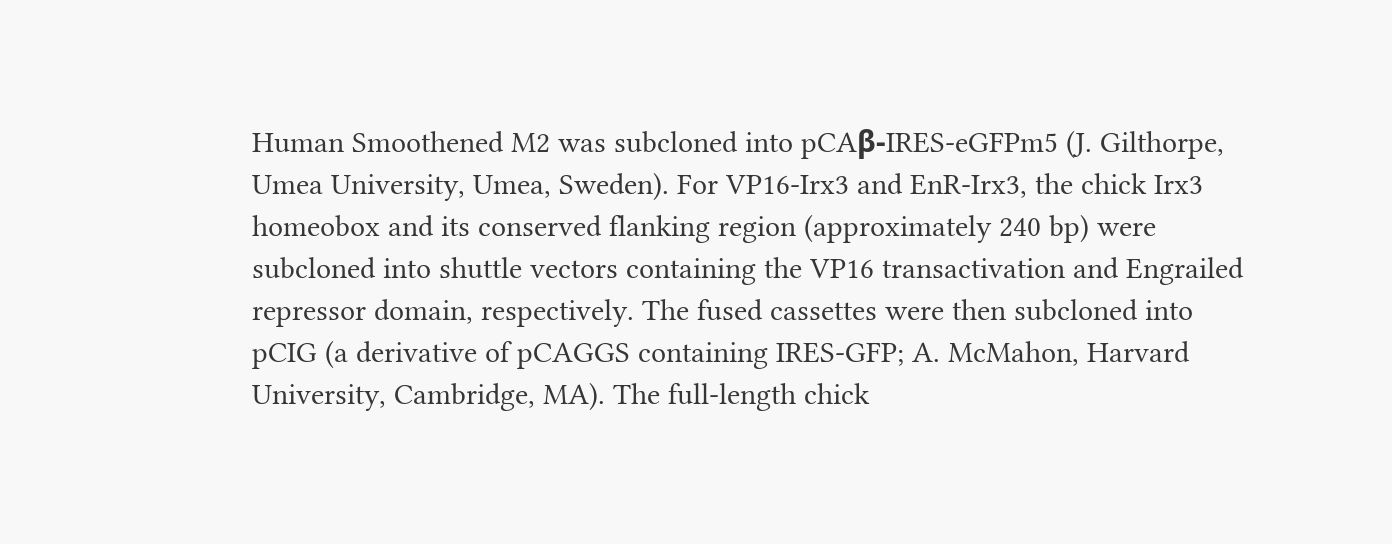Human Smoothened M2 was subcloned into pCAβ-IRES-eGFPm5 (J. Gilthorpe, Umea University, Umea, Sweden). For VP16-Irx3 and EnR-Irx3, the chick Irx3 homeobox and its conserved flanking region (approximately 240 bp) were subcloned into shuttle vectors containing the VP16 transactivation and Engrailed repressor domain, respectively. The fused cassettes were then subcloned into pCIG (a derivative of pCAGGS containing IRES-GFP; A. McMahon, Harvard University, Cambridge, MA). The full-length chick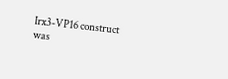Irx3-VP16 construct was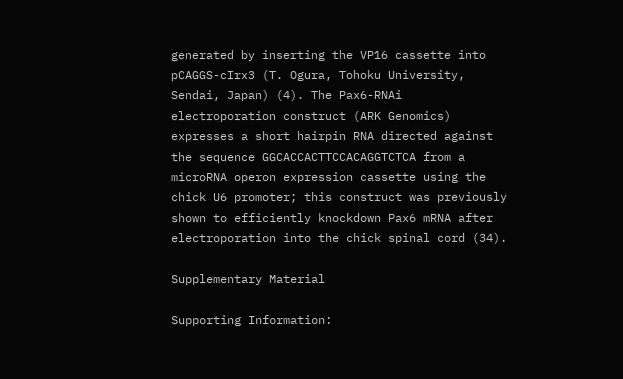generated by inserting the VP16 cassette into pCAGGS-cIrx3 (T. Ogura, Tohoku University, Sendai, Japan) (4). The Pax6-RNAi electroporation construct (ARK Genomics) expresses a short hairpin RNA directed against the sequence GGCACCACTTCCACAGGTCTCA from a microRNA operon expression cassette using the chick U6 promoter; this construct was previously shown to efficiently knockdown Pax6 mRNA after electroporation into the chick spinal cord (34).

Supplementary Material

Supporting Information: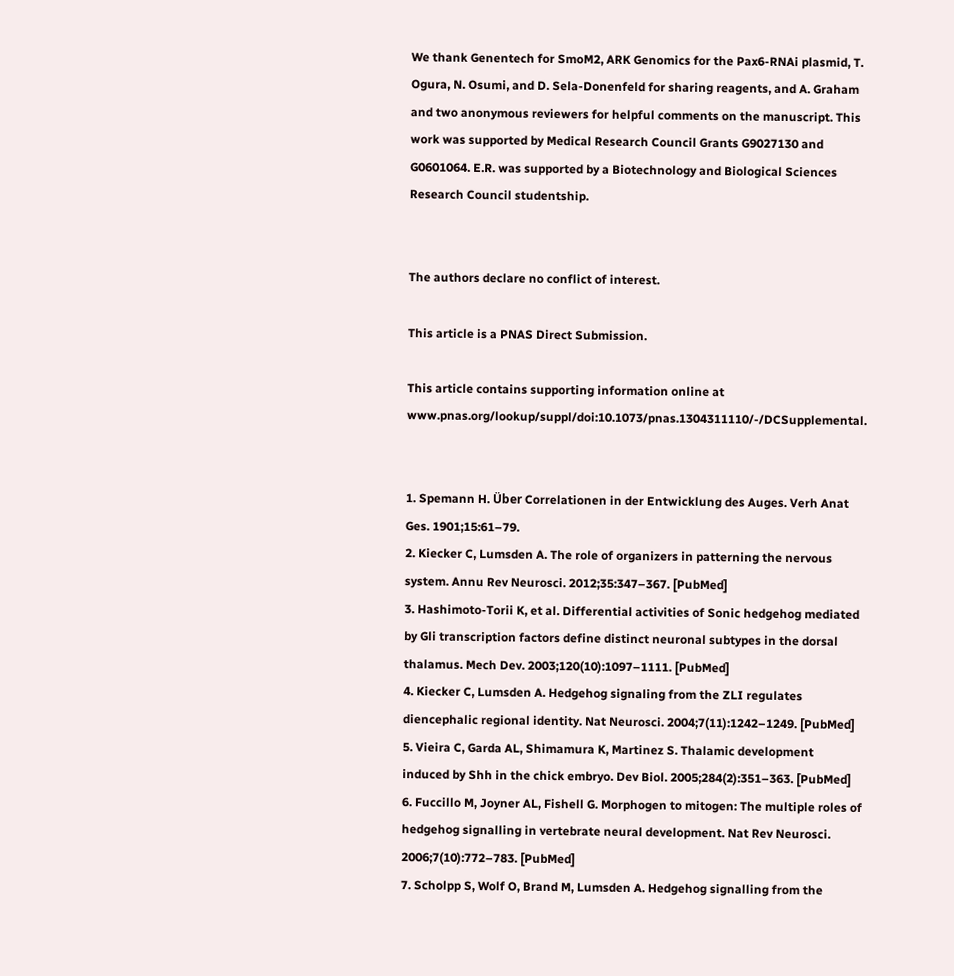We thank Genentech for SmoM2, ARK Genomics for the Pax6-RNAi plasmid, T. Ogura, N. Osumi, and D. Sela-Donenfeld for sharing reagents, and A. Graham and two anonymous reviewers for helpful comments on the manuscript. This work was supported by Medical Research Council Grants G9027130 and G0601064. E.R. was supported by a Biotechnology and Biological Sciences Research Council studentship.


The authors declare no conflict of interest.

This article is a PNAS Direct Submission.

This article contains supporting information online at www.pnas.org/lookup/suppl/doi:10.1073/pnas.1304311110/-/DCSupplemental.


1. Spemann H. Über Correlationen in der Entwicklung des Auges. Verh Anat Ges. 1901;15:61–79.
2. Kiecker C, Lumsden A. The role of organizers in patterning the nervous system. Annu Rev Neurosci. 2012;35:347–367. [PubMed]
3. Hashimoto-Torii K, et al. Differential activities of Sonic hedgehog mediated by Gli transcription factors define distinct neuronal subtypes in the dorsal thalamus. Mech Dev. 2003;120(10):1097–1111. [PubMed]
4. Kiecker C, Lumsden A. Hedgehog signaling from the ZLI regulates diencephalic regional identity. Nat Neurosci. 2004;7(11):1242–1249. [PubMed]
5. Vieira C, Garda AL, Shimamura K, Martinez S. Thalamic development induced by Shh in the chick embryo. Dev Biol. 2005;284(2):351–363. [PubMed]
6. Fuccillo M, Joyner AL, Fishell G. Morphogen to mitogen: The multiple roles of hedgehog signalling in vertebrate neural development. Nat Rev Neurosci. 2006;7(10):772–783. [PubMed]
7. Scholpp S, Wolf O, Brand M, Lumsden A. Hedgehog signalling from the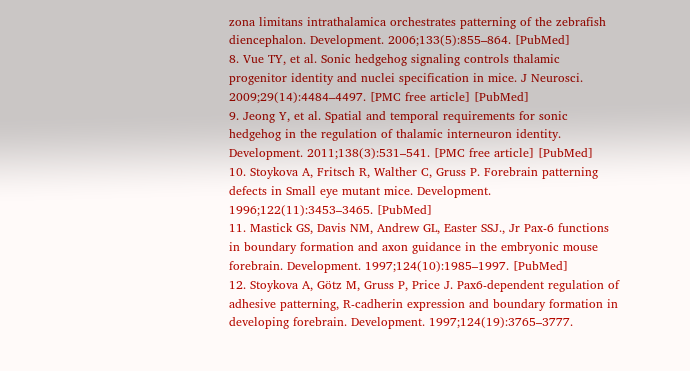zona limitans intrathalamica orchestrates patterning of the zebrafish diencephalon. Development. 2006;133(5):855–864. [PubMed]
8. Vue TY, et al. Sonic hedgehog signaling controls thalamic progenitor identity and nuclei specification in mice. J Neurosci. 2009;29(14):4484–4497. [PMC free article] [PubMed]
9. Jeong Y, et al. Spatial and temporal requirements for sonic hedgehog in the regulation of thalamic interneuron identity. Development. 2011;138(3):531–541. [PMC free article] [PubMed]
10. Stoykova A, Fritsch R, Walther C, Gruss P. Forebrain patterning defects in Small eye mutant mice. Development. 1996;122(11):3453–3465. [PubMed]
11. Mastick GS, Davis NM, Andrew GL, Easter SSJ., Jr Pax-6 functions in boundary formation and axon guidance in the embryonic mouse forebrain. Development. 1997;124(10):1985–1997. [PubMed]
12. Stoykova A, Götz M, Gruss P, Price J. Pax6-dependent regulation of adhesive patterning, R-cadherin expression and boundary formation in developing forebrain. Development. 1997;124(19):3765–3777.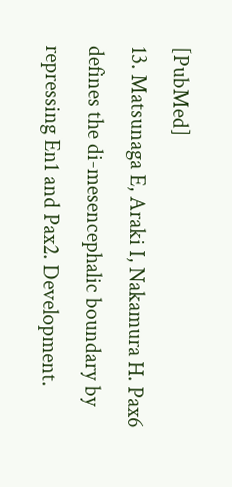[PubMed]
13. Matsunaga E, Araki I, Nakamura H. Pax6 defines the di-mesencephalic boundary by repressing En1 and Pax2. Development.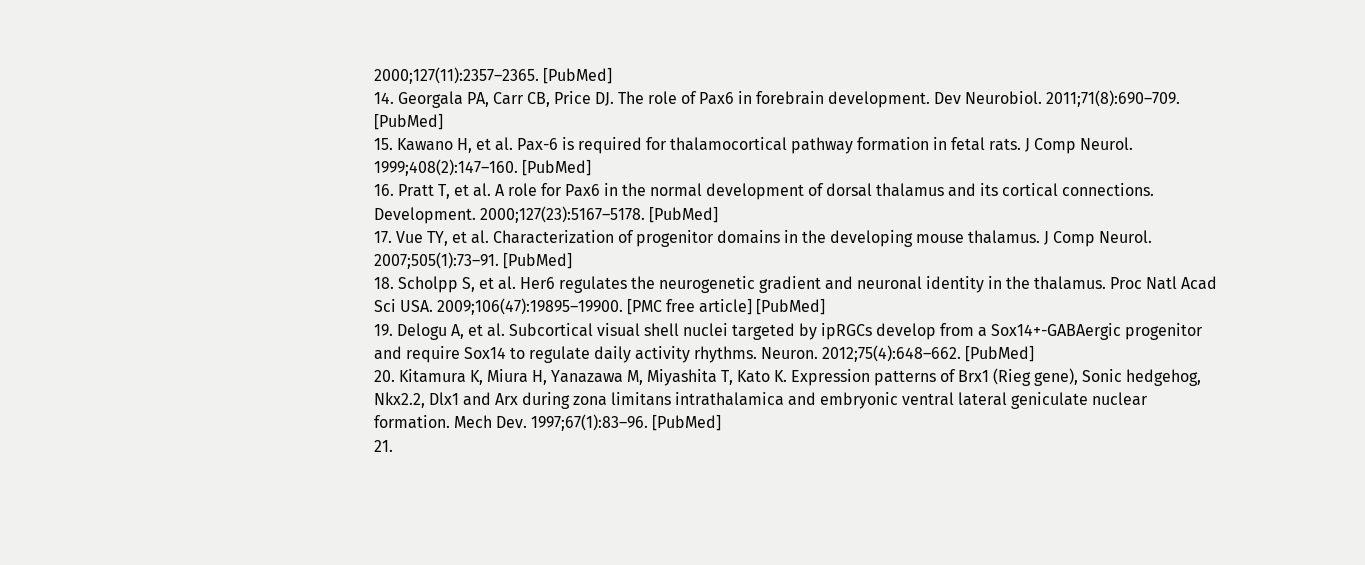2000;127(11):2357–2365. [PubMed]
14. Georgala PA, Carr CB, Price DJ. The role of Pax6 in forebrain development. Dev Neurobiol. 2011;71(8):690–709. [PubMed]
15. Kawano H, et al. Pax-6 is required for thalamocortical pathway formation in fetal rats. J Comp Neurol. 1999;408(2):147–160. [PubMed]
16. Pratt T, et al. A role for Pax6 in the normal development of dorsal thalamus and its cortical connections. Development. 2000;127(23):5167–5178. [PubMed]
17. Vue TY, et al. Characterization of progenitor domains in the developing mouse thalamus. J Comp Neurol. 2007;505(1):73–91. [PubMed]
18. Scholpp S, et al. Her6 regulates the neurogenetic gradient and neuronal identity in the thalamus. Proc Natl Acad Sci USA. 2009;106(47):19895–19900. [PMC free article] [PubMed]
19. Delogu A, et al. Subcortical visual shell nuclei targeted by ipRGCs develop from a Sox14+-GABAergic progenitor and require Sox14 to regulate daily activity rhythms. Neuron. 2012;75(4):648–662. [PubMed]
20. Kitamura K, Miura H, Yanazawa M, Miyashita T, Kato K. Expression patterns of Brx1 (Rieg gene), Sonic hedgehog, Nkx2.2, Dlx1 and Arx during zona limitans intrathalamica and embryonic ventral lateral geniculate nuclear formation. Mech Dev. 1997;67(1):83–96. [PubMed]
21.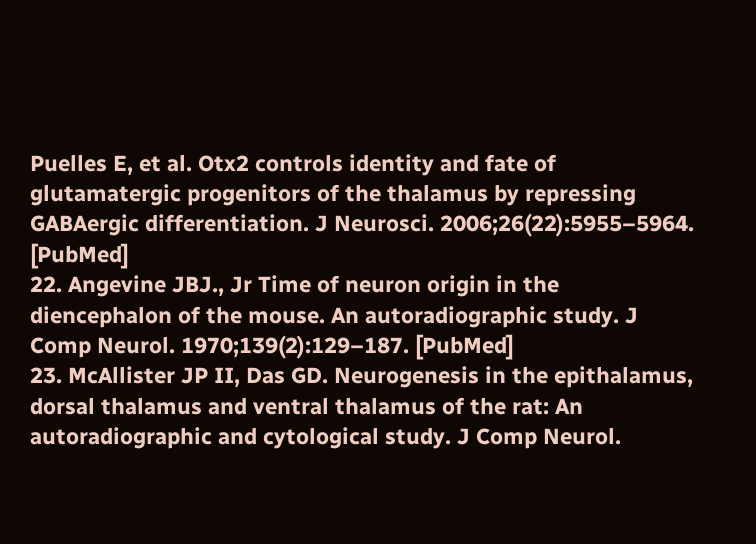Puelles E, et al. Otx2 controls identity and fate of glutamatergic progenitors of the thalamus by repressing GABAergic differentiation. J Neurosci. 2006;26(22):5955–5964. [PubMed]
22. Angevine JBJ., Jr Time of neuron origin in the diencephalon of the mouse. An autoradiographic study. J Comp Neurol. 1970;139(2):129–187. [PubMed]
23. McAllister JP II, Das GD. Neurogenesis in the epithalamus, dorsal thalamus and ventral thalamus of the rat: An autoradiographic and cytological study. J Comp Neurol.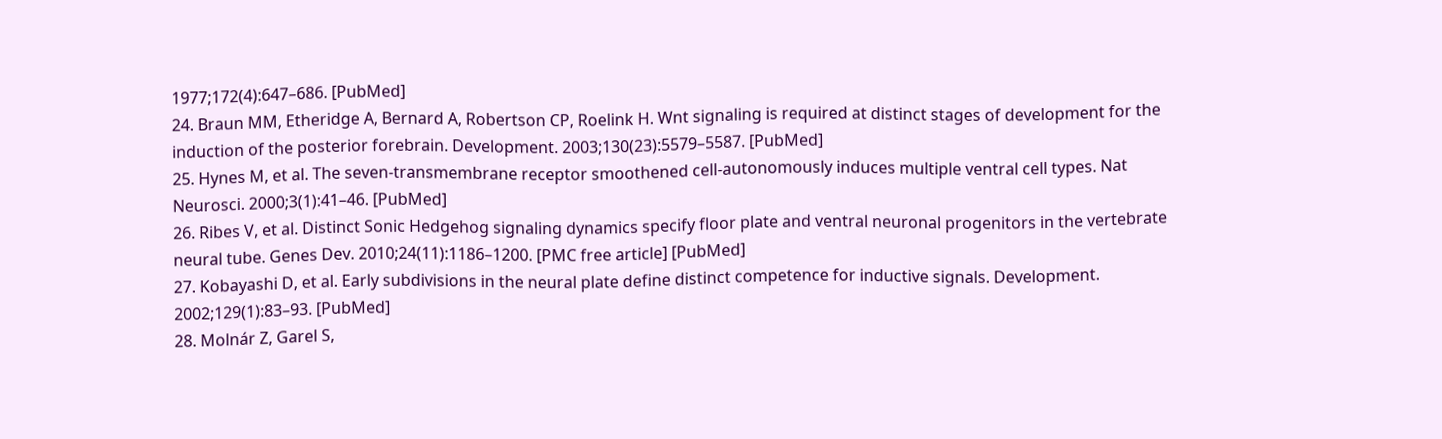1977;172(4):647–686. [PubMed]
24. Braun MM, Etheridge A, Bernard A, Robertson CP, Roelink H. Wnt signaling is required at distinct stages of development for the induction of the posterior forebrain. Development. 2003;130(23):5579–5587. [PubMed]
25. Hynes M, et al. The seven-transmembrane receptor smoothened cell-autonomously induces multiple ventral cell types. Nat Neurosci. 2000;3(1):41–46. [PubMed]
26. Ribes V, et al. Distinct Sonic Hedgehog signaling dynamics specify floor plate and ventral neuronal progenitors in the vertebrate neural tube. Genes Dev. 2010;24(11):1186–1200. [PMC free article] [PubMed]
27. Kobayashi D, et al. Early subdivisions in the neural plate define distinct competence for inductive signals. Development. 2002;129(1):83–93. [PubMed]
28. Molnár Z, Garel S,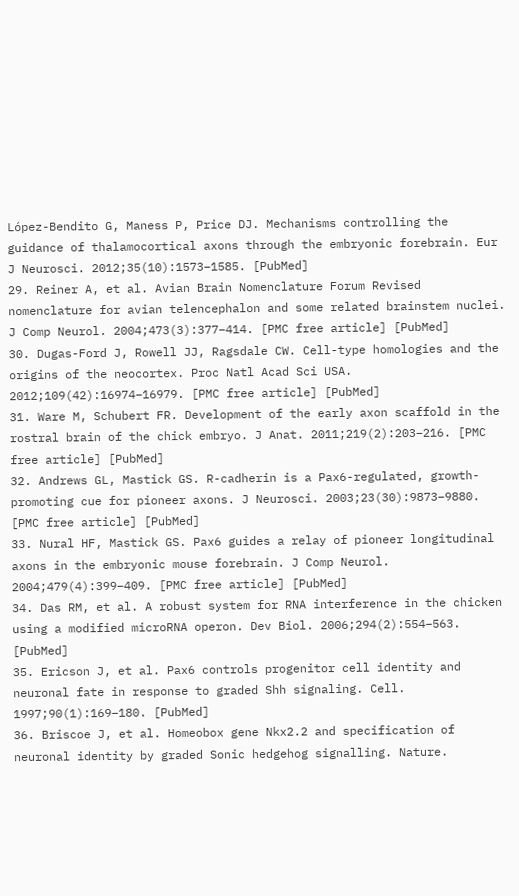López-Bendito G, Maness P, Price DJ. Mechanisms controlling the guidance of thalamocortical axons through the embryonic forebrain. Eur J Neurosci. 2012;35(10):1573–1585. [PubMed]
29. Reiner A, et al. Avian Brain Nomenclature Forum Revised nomenclature for avian telencephalon and some related brainstem nuclei. J Comp Neurol. 2004;473(3):377–414. [PMC free article] [PubMed]
30. Dugas-Ford J, Rowell JJ, Ragsdale CW. Cell-type homologies and the origins of the neocortex. Proc Natl Acad Sci USA. 2012;109(42):16974–16979. [PMC free article] [PubMed]
31. Ware M, Schubert FR. Development of the early axon scaffold in the rostral brain of the chick embryo. J Anat. 2011;219(2):203–216. [PMC free article] [PubMed]
32. Andrews GL, Mastick GS. R-cadherin is a Pax6-regulated, growth-promoting cue for pioneer axons. J Neurosci. 2003;23(30):9873–9880. [PMC free article] [PubMed]
33. Nural HF, Mastick GS. Pax6 guides a relay of pioneer longitudinal axons in the embryonic mouse forebrain. J Comp Neurol. 2004;479(4):399–409. [PMC free article] [PubMed]
34. Das RM, et al. A robust system for RNA interference in the chicken using a modified microRNA operon. Dev Biol. 2006;294(2):554–563. [PubMed]
35. Ericson J, et al. Pax6 controls progenitor cell identity and neuronal fate in response to graded Shh signaling. Cell. 1997;90(1):169–180. [PubMed]
36. Briscoe J, et al. Homeobox gene Nkx2.2 and specification of neuronal identity by graded Sonic hedgehog signalling. Nature.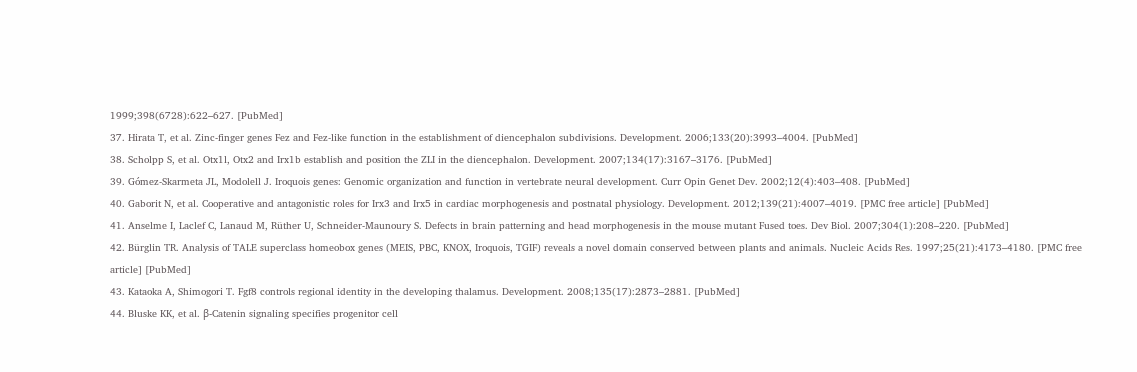1999;398(6728):622–627. [PubMed]
37. Hirata T, et al. Zinc-finger genes Fez and Fez-like function in the establishment of diencephalon subdivisions. Development. 2006;133(20):3993–4004. [PubMed]
38. Scholpp S, et al. Otx1l, Otx2 and Irx1b establish and position the ZLI in the diencephalon. Development. 2007;134(17):3167–3176. [PubMed]
39. Gómez-Skarmeta JL, Modolell J. Iroquois genes: Genomic organization and function in vertebrate neural development. Curr Opin Genet Dev. 2002;12(4):403–408. [PubMed]
40. Gaborit N, et al. Cooperative and antagonistic roles for Irx3 and Irx5 in cardiac morphogenesis and postnatal physiology. Development. 2012;139(21):4007–4019. [PMC free article] [PubMed]
41. Anselme I, Laclef C, Lanaud M, Rüther U, Schneider-Maunoury S. Defects in brain patterning and head morphogenesis in the mouse mutant Fused toes. Dev Biol. 2007;304(1):208–220. [PubMed]
42. Bürglin TR. Analysis of TALE superclass homeobox genes (MEIS, PBC, KNOX, Iroquois, TGIF) reveals a novel domain conserved between plants and animals. Nucleic Acids Res. 1997;25(21):4173–4180. [PMC free article] [PubMed]
43. Kataoka A, Shimogori T. Fgf8 controls regional identity in the developing thalamus. Development. 2008;135(17):2873–2881. [PubMed]
44. Bluske KK, et al. β-Catenin signaling specifies progenitor cell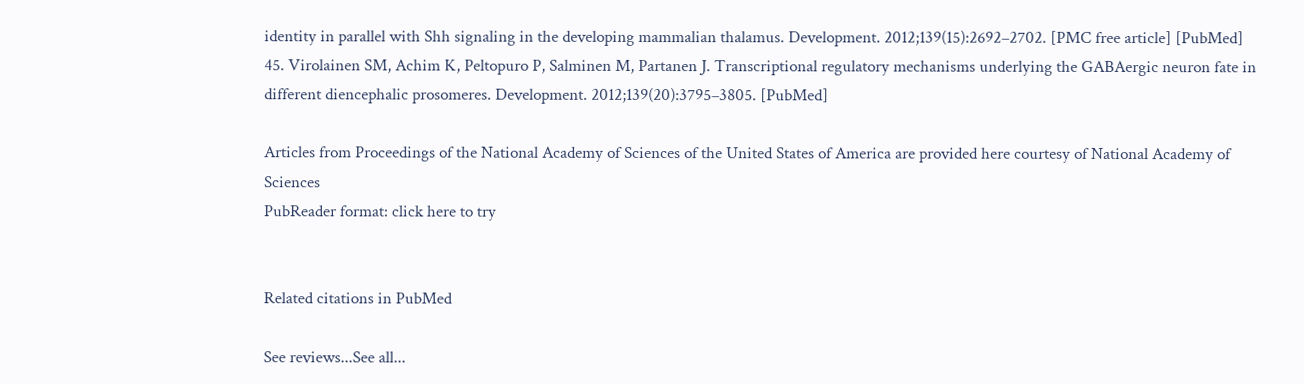identity in parallel with Shh signaling in the developing mammalian thalamus. Development. 2012;139(15):2692–2702. [PMC free article] [PubMed]
45. Virolainen SM, Achim K, Peltopuro P, Salminen M, Partanen J. Transcriptional regulatory mechanisms underlying the GABAergic neuron fate in different diencephalic prosomeres. Development. 2012;139(20):3795–3805. [PubMed]

Articles from Proceedings of the National Academy of Sciences of the United States of America are provided here courtesy of National Academy of Sciences
PubReader format: click here to try


Related citations in PubMed

See reviews...See all...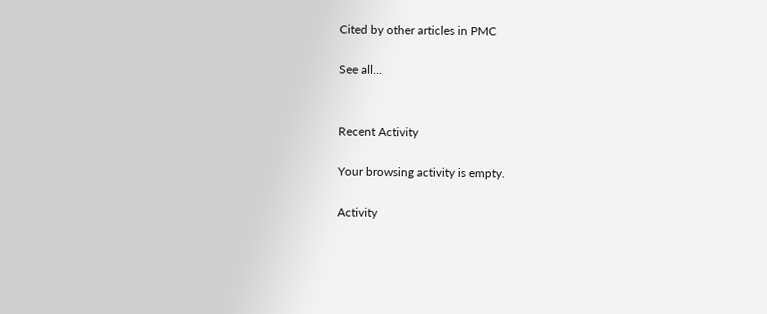Cited by other articles in PMC

See all...


Recent Activity

Your browsing activity is empty.

Activity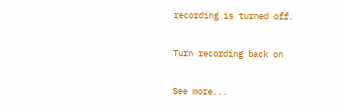recording is turned off.

Turn recording back on

See more...